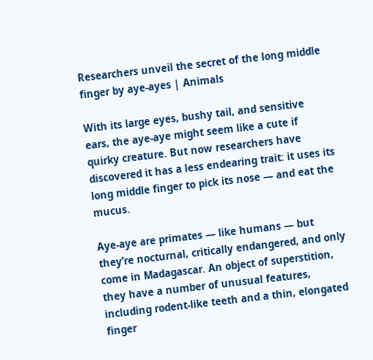Researchers unveil the secret of the long middle finger by aye-ayes | Animals

With its large eyes, bushy tail, and sensitive ears, the aye-aye might seem like a cute if quirky creature. But now researchers have discovered it has a less endearing trait: it uses its long middle finger to pick its nose — and eat the mucus.

Aye-aye are primates — like humans — but they’re nocturnal, critically endangered, and only come in Madagascar. An object of superstition, they have a number of unusual features, including rodent-like teeth and a thin, elongated finger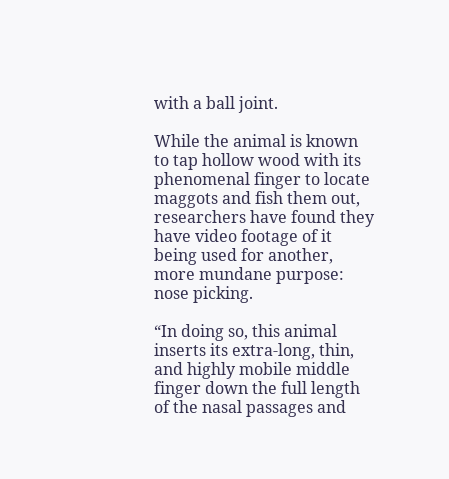with a ball joint.

While the animal is known to tap hollow wood with its phenomenal finger to locate maggots and fish them out, researchers have found they have video footage of it being used for another, more mundane purpose: nose picking.

“In doing so, this animal inserts its extra-long, thin, and highly mobile middle finger down the full length of the nasal passages and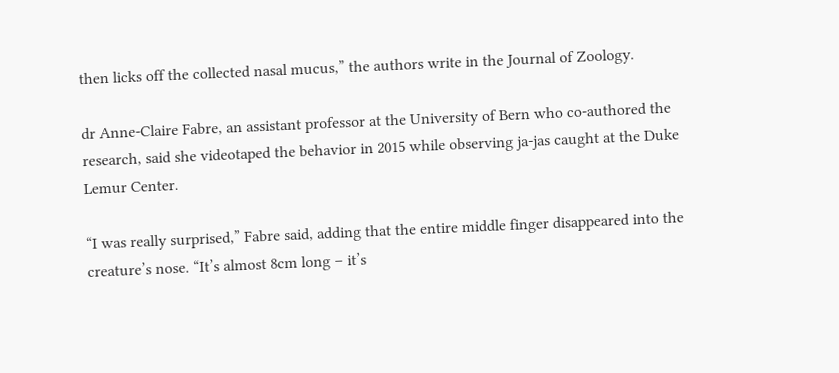then licks off the collected nasal mucus,” the authors write in the Journal of Zoology.

dr Anne-Claire Fabre, an assistant professor at the University of Bern who co-authored the research, said she videotaped the behavior in 2015 while observing ja-jas caught at the Duke Lemur Center.

“I was really surprised,” Fabre said, adding that the entire middle finger disappeared into the creature’s nose. “It’s almost 8cm long – it’s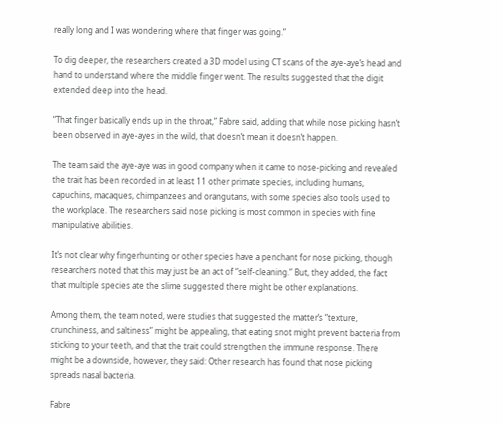really long and I was wondering where that finger was going.”

To dig deeper, the researchers created a 3D model using CT scans of the aye-aye’s head and hand to understand where the middle finger went. The results suggested that the digit extended deep into the head.

“That finger basically ends up in the throat,” Fabre said, adding that while nose picking hasn’t been observed in aye-ayes in the wild, that doesn’t mean it doesn’t happen.

The team said the aye-aye was in good company when it came to nose-picking and revealed the trait has been recorded in at least 11 other primate species, including humans, capuchins, macaques, chimpanzees and orangutans, with some species also tools used to the workplace. The researchers said nose picking is most common in species with fine manipulative abilities.

It’s not clear why fingerhunting or other species have a penchant for nose picking, though researchers noted that this may just be an act of “self-cleaning.” But, they added, the fact that multiple species ate the slime suggested there might be other explanations.

Among them, the team noted, were studies that suggested the matter’s “texture, crunchiness, and saltiness” might be appealing, that eating snot might prevent bacteria from sticking to your teeth, and that the trait could strengthen the immune response. There might be a downside, however, they said: Other research has found that nose picking spreads nasal bacteria.

Fabre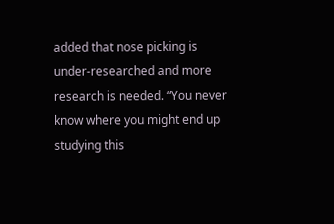added that nose picking is under-researched and more research is needed. “You never know where you might end up studying this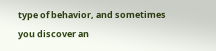type of behavior, and sometimes you discover an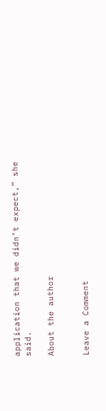application that we didn’t expect,” she said.

About the author


Leave a Comment